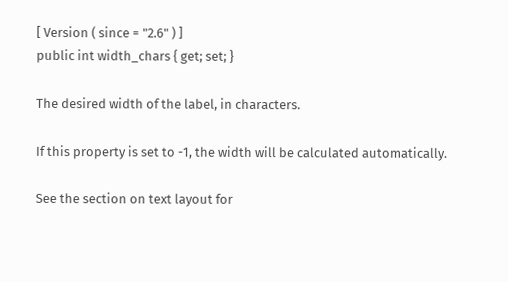[ Version ( since = "2.6" ) ]
public int width_chars { get; set; }

The desired width of the label, in characters.

If this property is set to -1, the width will be calculated automatically.

See the section on text layout for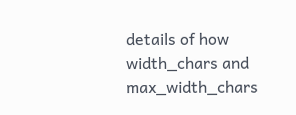details of how width_chars and max_width_chars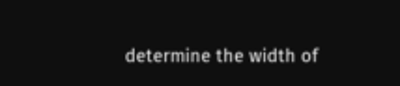determine the width of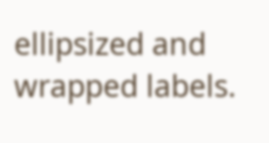ellipsized and wrapped labels.